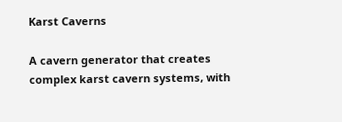Karst Caverns

A cavern generator that creates complex karst cavern systems, with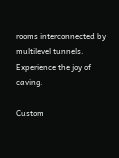rooms interconnected by multilevel tunnels. Experience the joy of caving.

Custom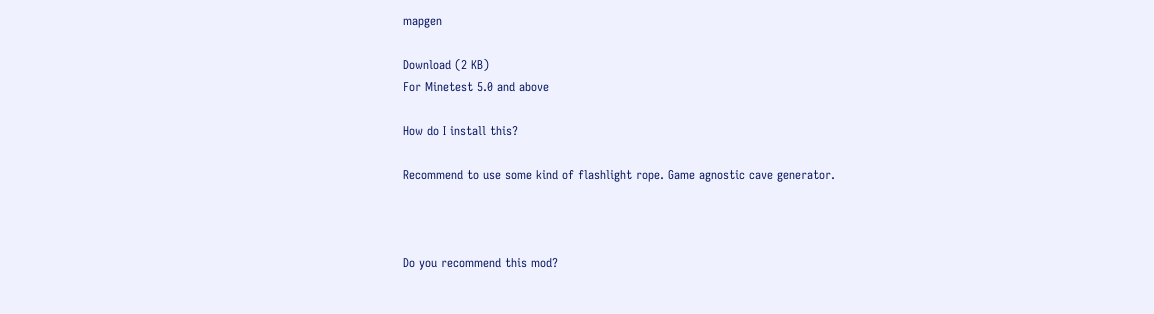mapgen

Download (2 KB)
For Minetest 5.0 and above

How do I install this?

Recommend to use some kind of flashlight rope. Game agnostic cave generator.



Do you recommend this mod?